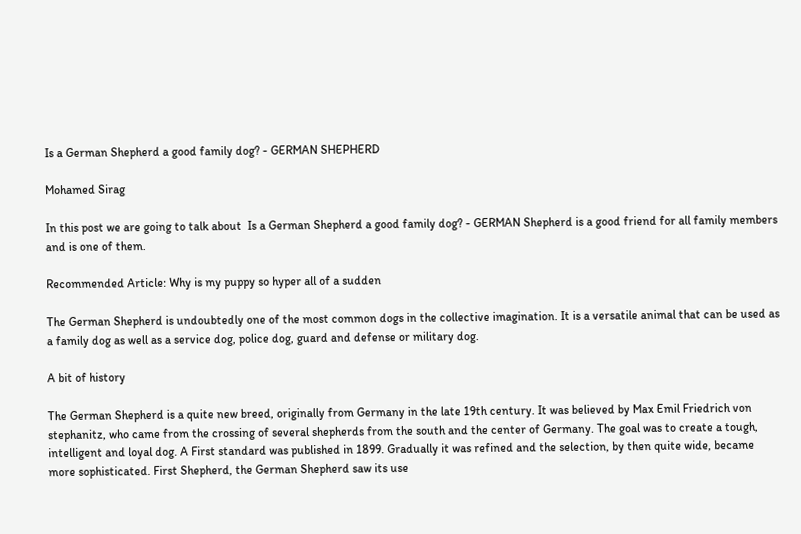Is a German Shepherd a good family dog? - GERMAN SHEPHERD

Mohamed Sirag

In this post we are going to talk about  Is a German Shepherd a good family dog? - GERMAN Shepherd is a good friend for all family members and is one of them.

Recommended Article: Why is my puppy so hyper all of a sudden

The German Shepherd is undoubtedly one of the most common dogs in the collective imagination. It is a versatile animal that can be used as a family dog as well as a service dog, police dog, guard and defense or military dog.

A bit of history

The German Shepherd is a quite new breed, originally from Germany in the late 19th century. It was believed by Max Emil Friedrich von stephanitz, who came from the crossing of several shepherds from the south and the center of Germany. The goal was to create a tough, intelligent and loyal dog. A First standard was published in 1899. Gradually it was refined and the selection, by then quite wide, became more sophisticated. First Shepherd, the German Shepherd saw its use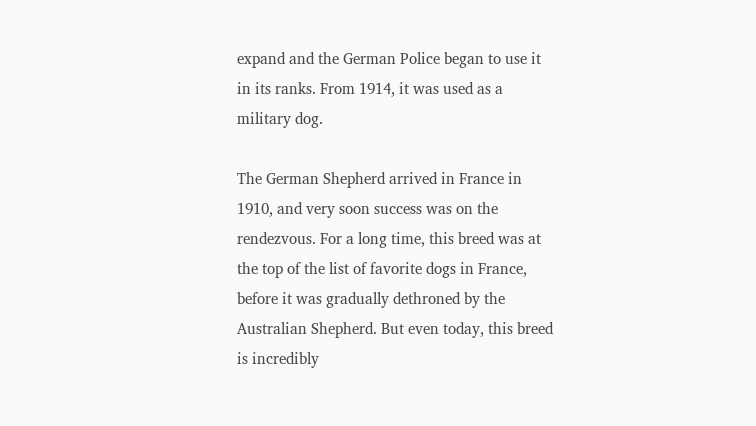expand and the German Police began to use it in its ranks. From 1914, it was used as a military dog.

The German Shepherd arrived in France in 1910, and very soon success was on the rendezvous. For a long time, this breed was at the top of the list of favorite dogs in France, before it was gradually dethroned by the Australian Shepherd. But even today, this breed is incredibly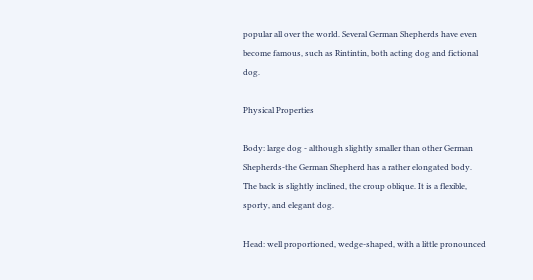popular all over the world. Several German Shepherds have even become famous, such as Rintintin, both acting dog and fictional dog.

Physical Properties

Body: large dog - although slightly smaller than other German Shepherds-the German Shepherd has a rather elongated body. The back is slightly inclined, the croup oblique. It is a flexible, sporty, and elegant dog.

Head: well proportioned, wedge-shaped, with a little pronounced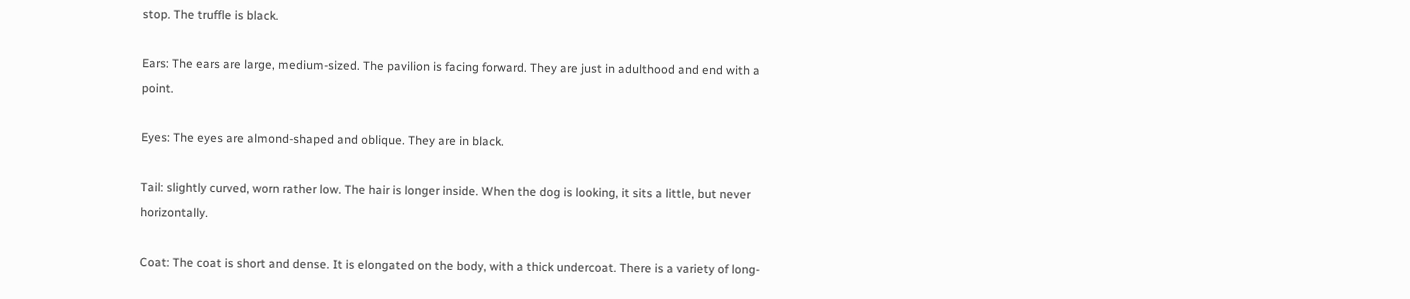stop. The truffle is black.

Ears: The ears are large, medium-sized. The pavilion is facing forward. They are just in adulthood and end with a point.

Eyes: The eyes are almond-shaped and oblique. They are in black.

Tail: slightly curved, worn rather low. The hair is longer inside. When the dog is looking, it sits a little, but never horizontally.

Coat: The coat is short and dense. It is elongated on the body, with a thick undercoat. There is a variety of long-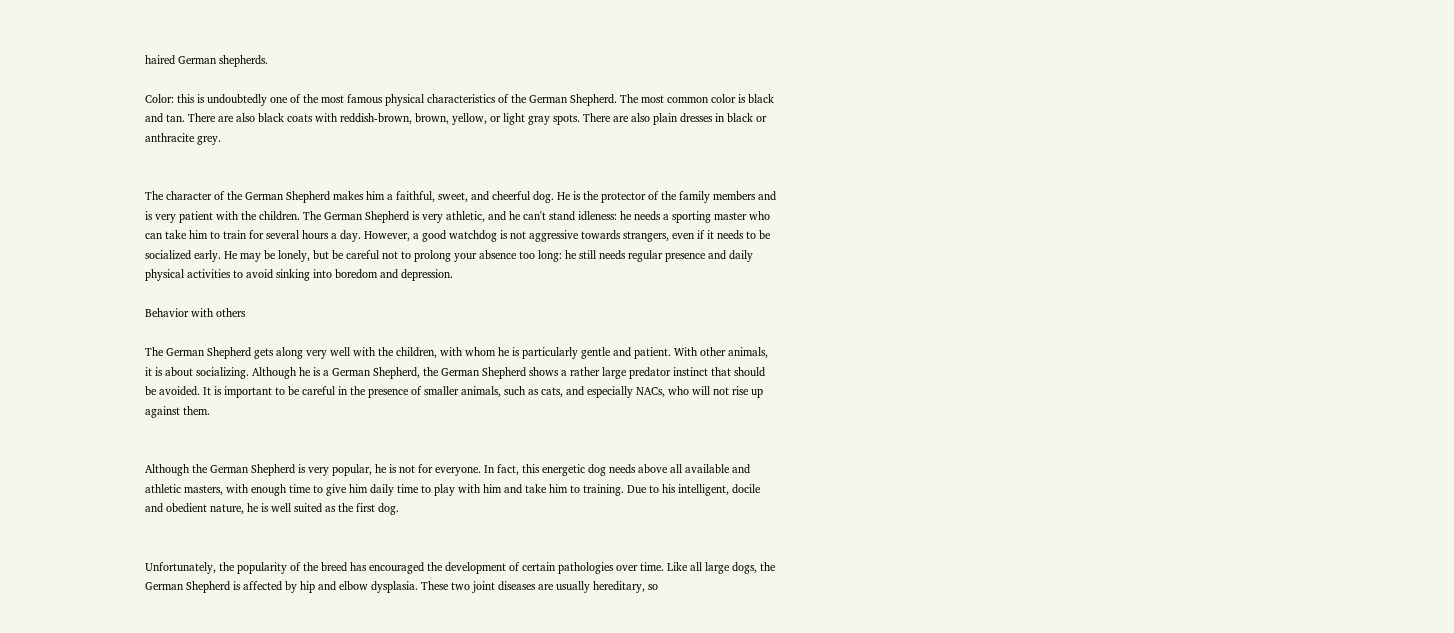haired German shepherds.

Color: this is undoubtedly one of the most famous physical characteristics of the German Shepherd. The most common color is black and tan. There are also black coats with reddish-brown, brown, yellow, or light gray spots. There are also plain dresses in black or anthracite grey.


The character of the German Shepherd makes him a faithful, sweet, and cheerful dog. He is the protector of the family members and is very patient with the children. The German Shepherd is very athletic, and he can't stand idleness: he needs a sporting master who can take him to train for several hours a day. However, a good watchdog is not aggressive towards strangers, even if it needs to be socialized early. He may be lonely, but be careful not to prolong your absence too long: he still needs regular presence and daily physical activities to avoid sinking into boredom and depression.

Behavior with others

The German Shepherd gets along very well with the children, with whom he is particularly gentle and patient. With other animals, it is about socializing. Although he is a German Shepherd, the German Shepherd shows a rather large predator instinct that should be avoided. It is important to be careful in the presence of smaller animals, such as cats, and especially NACs, who will not rise up against them.


Although the German Shepherd is very popular, he is not for everyone. In fact, this energetic dog needs above all available and athletic masters, with enough time to give him daily time to play with him and take him to training. Due to his intelligent, docile and obedient nature, he is well suited as the first dog.


Unfortunately, the popularity of the breed has encouraged the development of certain pathologies over time. Like all large dogs, the German Shepherd is affected by hip and elbow dysplasia. These two joint diseases are usually hereditary, so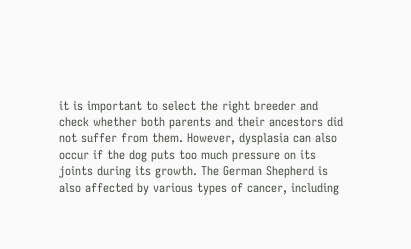it is important to select the right breeder and check whether both parents and their ancestors did not suffer from them. However, dysplasia can also occur if the dog puts too much pressure on its joints during its growth. The German Shepherd is also affected by various types of cancer, including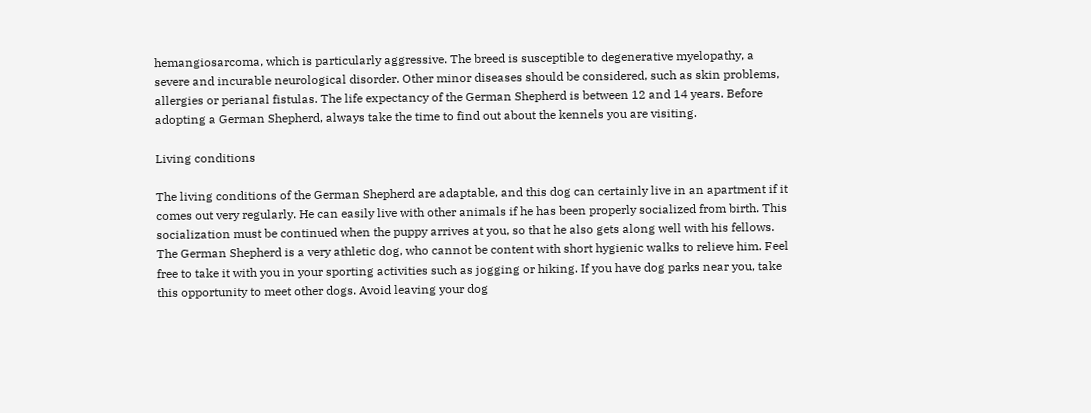hemangiosarcoma, which is particularly aggressive. The breed is susceptible to degenerative myelopathy, a severe and incurable neurological disorder. Other minor diseases should be considered, such as skin problems, allergies or perianal fistulas. The life expectancy of the German Shepherd is between 12 and 14 years. Before adopting a German Shepherd, always take the time to find out about the kennels you are visiting.

Living conditions

The living conditions of the German Shepherd are adaptable, and this dog can certainly live in an apartment if it comes out very regularly. He can easily live with other animals if he has been properly socialized from birth. This socialization must be continued when the puppy arrives at you, so that he also gets along well with his fellows. The German Shepherd is a very athletic dog, who cannot be content with short hygienic walks to relieve him. Feel free to take it with you in your sporting activities such as jogging or hiking. If you have dog parks near you, take this opportunity to meet other dogs. Avoid leaving your dog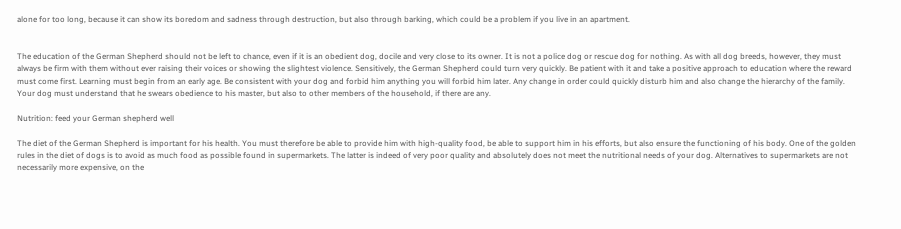alone for too long, because it can show its boredom and sadness through destruction, but also through barking, which could be a problem if you live in an apartment.


The education of the German Shepherd should not be left to chance, even if it is an obedient dog, docile and very close to its owner. It is not a police dog or rescue dog for nothing. As with all dog breeds, however, they must always be firm with them without ever raising their voices or showing the slightest violence. Sensitively, the German Shepherd could turn very quickly. Be patient with it and take a positive approach to education where the reward must come first. Learning must begin from an early age. Be consistent with your dog and forbid him anything you will forbid him later. Any change in order could quickly disturb him and also change the hierarchy of the family. Your dog must understand that he swears obedience to his master, but also to other members of the household, if there are any.

Nutrition: feed your German shepherd well

The diet of the German Shepherd is important for his health. You must therefore be able to provide him with high-quality food, be able to support him in his efforts, but also ensure the functioning of his body. One of the golden rules in the diet of dogs is to avoid as much food as possible found in supermarkets. The latter is indeed of very poor quality and absolutely does not meet the nutritional needs of your dog. Alternatives to supermarkets are not necessarily more expensive, on the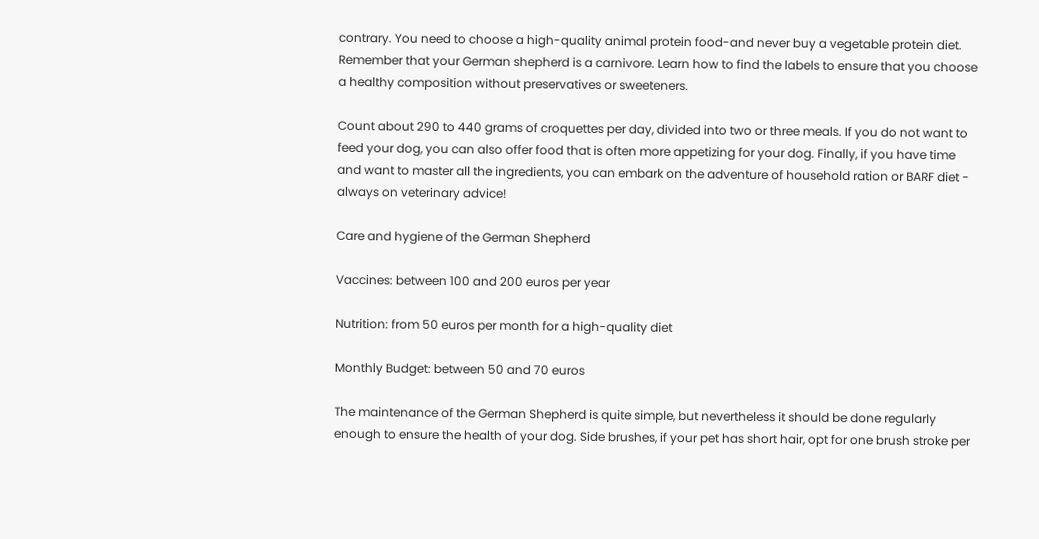contrary. You need to choose a high-quality animal protein food-and never buy a vegetable protein diet. Remember that your German shepherd is a carnivore. Learn how to find the labels to ensure that you choose a healthy composition without preservatives or sweeteners.

Count about 290 to 440 grams of croquettes per day, divided into two or three meals. If you do not want to feed your dog, you can also offer food that is often more appetizing for your dog. Finally, if you have time and want to master all the ingredients, you can embark on the adventure of household ration or BARF diet - always on veterinary advice!

Care and hygiene of the German Shepherd

Vaccines: between 100 and 200 euros per year

Nutrition: from 50 euros per month for a high-quality diet

Monthly Budget: between 50 and 70 euros

The maintenance of the German Shepherd is quite simple, but nevertheless it should be done regularly enough to ensure the health of your dog. Side brushes, if your pet has short hair, opt for one brush stroke per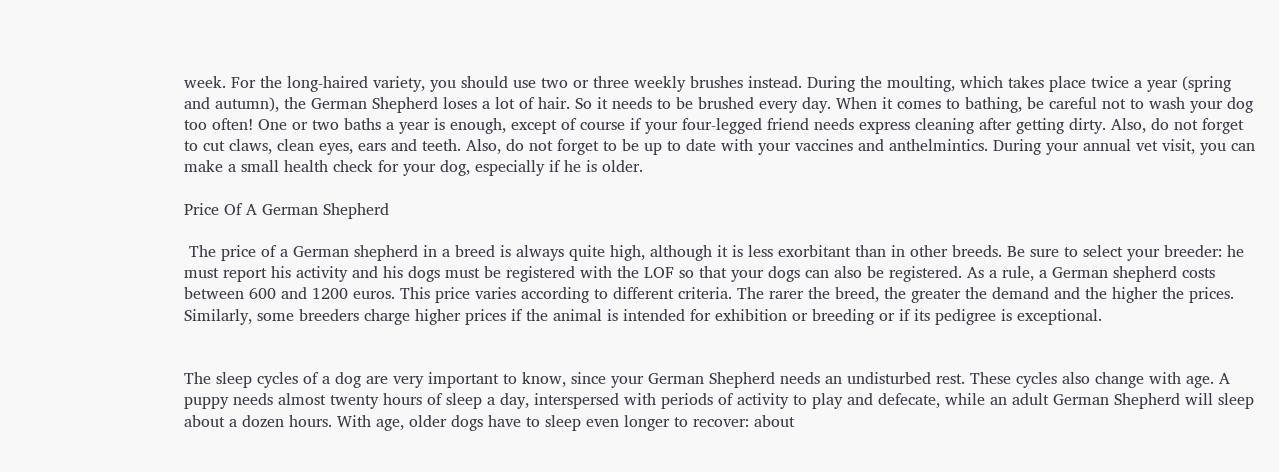week. For the long-haired variety, you should use two or three weekly brushes instead. During the moulting, which takes place twice a year (spring and autumn), the German Shepherd loses a lot of hair. So it needs to be brushed every day. When it comes to bathing, be careful not to wash your dog too often! One or two baths a year is enough, except of course if your four-legged friend needs express cleaning after getting dirty. Also, do not forget to cut claws, clean eyes, ears and teeth. Also, do not forget to be up to date with your vaccines and anthelmintics. During your annual vet visit, you can make a small health check for your dog, especially if he is older.

Price Of A German Shepherd

 The price of a German shepherd in a breed is always quite high, although it is less exorbitant than in other breeds. Be sure to select your breeder: he must report his activity and his dogs must be registered with the LOF so that your dogs can also be registered. As a rule, a German shepherd costs between 600 and 1200 euros. This price varies according to different criteria. The rarer the breed, the greater the demand and the higher the prices. Similarly, some breeders charge higher prices if the animal is intended for exhibition or breeding or if its pedigree is exceptional.


The sleep cycles of a dog are very important to know, since your German Shepherd needs an undisturbed rest. These cycles also change with age. A puppy needs almost twenty hours of sleep a day, interspersed with periods of activity to play and defecate, while an adult German Shepherd will sleep about a dozen hours. With age, older dogs have to sleep even longer to recover: about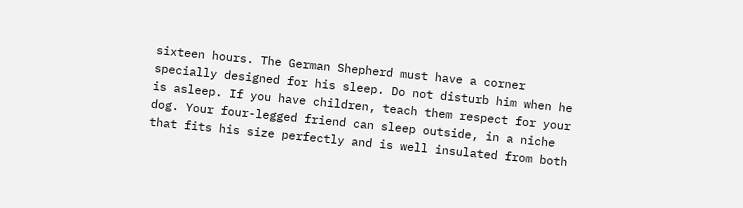sixteen hours. The German Shepherd must have a corner specially designed for his sleep. Do not disturb him when he is asleep. If you have children, teach them respect for your dog. Your four-legged friend can sleep outside, in a niche that fits his size perfectly and is well insulated from both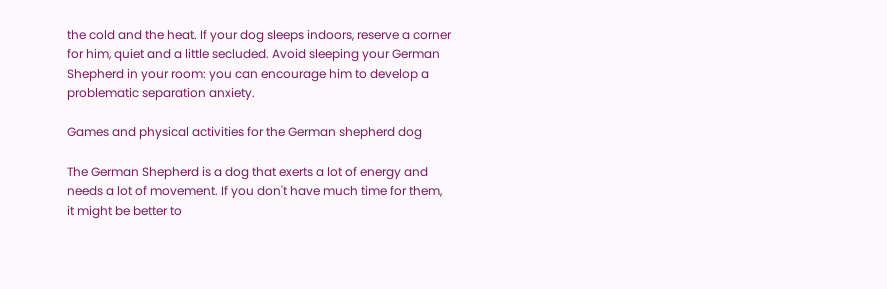the cold and the heat. If your dog sleeps indoors, reserve a corner for him, quiet and a little secluded. Avoid sleeping your German Shepherd in your room: you can encourage him to develop a problematic separation anxiety.

Games and physical activities for the German shepherd dog

The German Shepherd is a dog that exerts a lot of energy and needs a lot of movement. If you don't have much time for them, it might be better to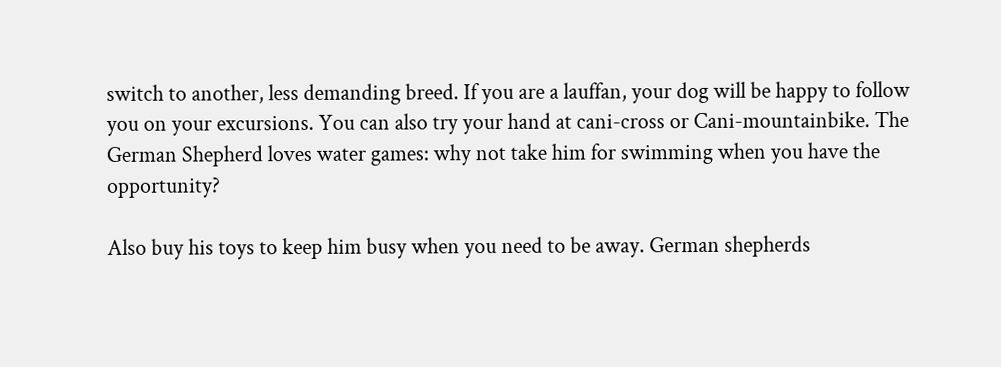switch to another, less demanding breed. If you are a lauffan, your dog will be happy to follow you on your excursions. You can also try your hand at cani-cross or Cani-mountainbike. The German Shepherd loves water games: why not take him for swimming when you have the opportunity?

Also buy his toys to keep him busy when you need to be away. German shepherds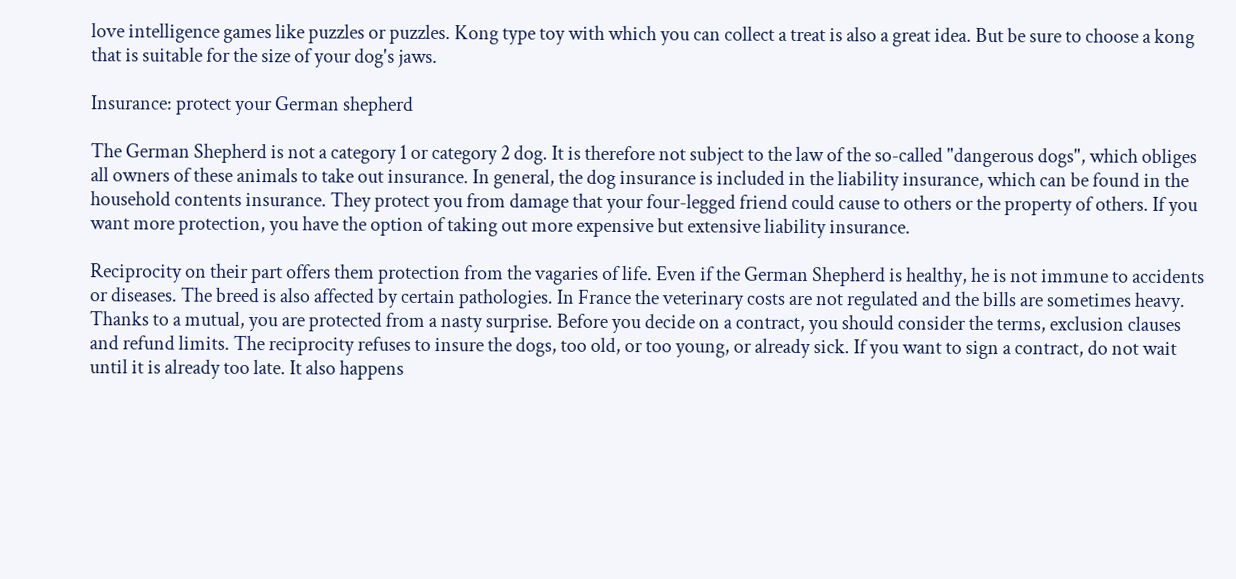love intelligence games like puzzles or puzzles. Kong type toy with which you can collect a treat is also a great idea. But be sure to choose a kong that is suitable for the size of your dog's jaws.

Insurance: protect your German shepherd

The German Shepherd is not a category 1 or category 2 dog. It is therefore not subject to the law of the so-called "dangerous dogs", which obliges all owners of these animals to take out insurance. In general, the dog insurance is included in the liability insurance, which can be found in the household contents insurance. They protect you from damage that your four-legged friend could cause to others or the property of others. If you want more protection, you have the option of taking out more expensive but extensive liability insurance.

Reciprocity on their part offers them protection from the vagaries of life. Even if the German Shepherd is healthy, he is not immune to accidents or diseases. The breed is also affected by certain pathologies. In France the veterinary costs are not regulated and the bills are sometimes heavy. Thanks to a mutual, you are protected from a nasty surprise. Before you decide on a contract, you should consider the terms, exclusion clauses and refund limits. The reciprocity refuses to insure the dogs, too old, or too young, or already sick. If you want to sign a contract, do not wait until it is already too late. It also happens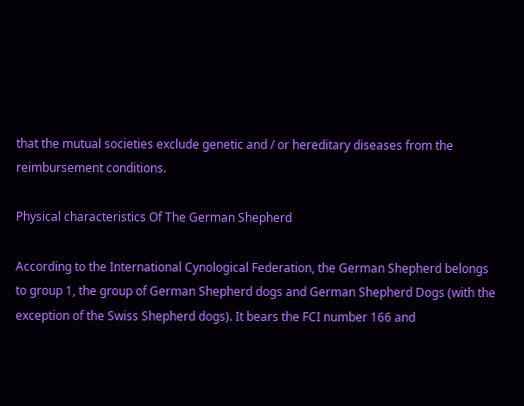that the mutual societies exclude genetic and / or hereditary diseases from the reimbursement conditions.

Physical characteristics Of The German Shepherd

According to the International Cynological Federation, the German Shepherd belongs to group 1, the group of German Shepherd dogs and German Shepherd Dogs (with the exception of the Swiss Shepherd dogs). It bears the FCI number 166 and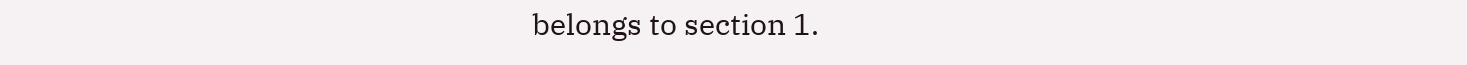belongs to section 1.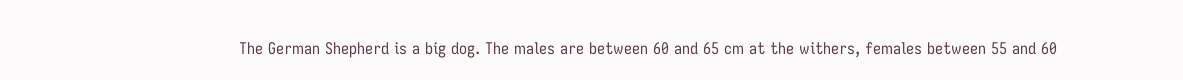The German Shepherd is a big dog. The males are between 60 and 65 cm at the withers, females between 55 and 60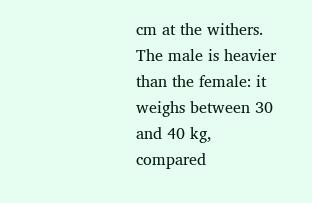cm at the withers. The male is heavier than the female: it weighs between 30 and 40 kg, compared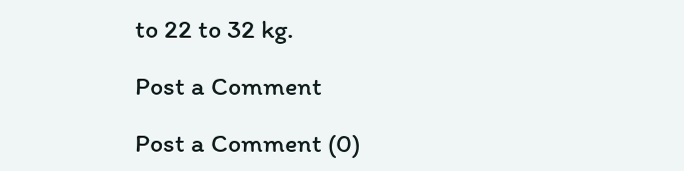to 22 to 32 kg.

Post a Comment

Post a Comment (0)